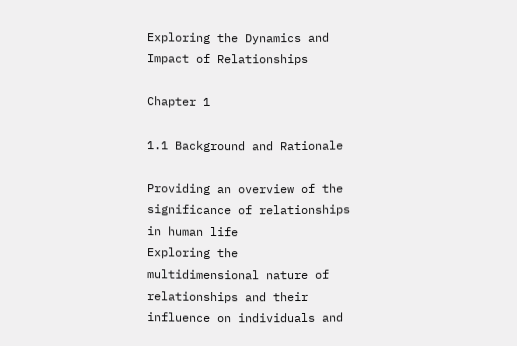Exploring the Dynamics and Impact of Relationships

Chapter 1

1.1 Background and Rationale

Providing an overview of the significance of relationships in human life
Exploring the multidimensional nature of relationships and their influence on individuals and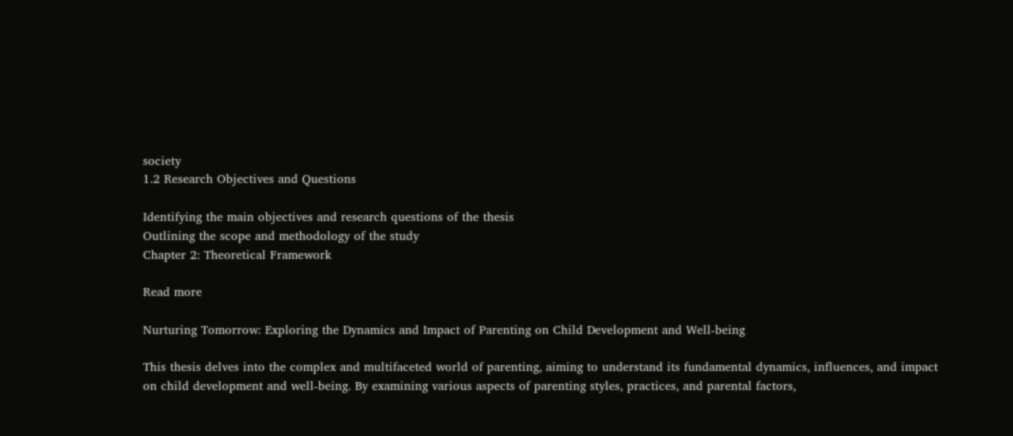society
1.2 Research Objectives and Questions

Identifying the main objectives and research questions of the thesis
Outlining the scope and methodology of the study
Chapter 2: Theoretical Framework

Read more

Nurturing Tomorrow: Exploring the Dynamics and Impact of Parenting on Child Development and Well-being

This thesis delves into the complex and multifaceted world of parenting, aiming to understand its fundamental dynamics, influences, and impact on child development and well-being. By examining various aspects of parenting styles, practices, and parental factors,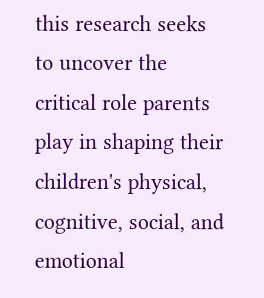this research seeks to uncover the critical role parents play in shaping their children's physical, cognitive, social, and emotional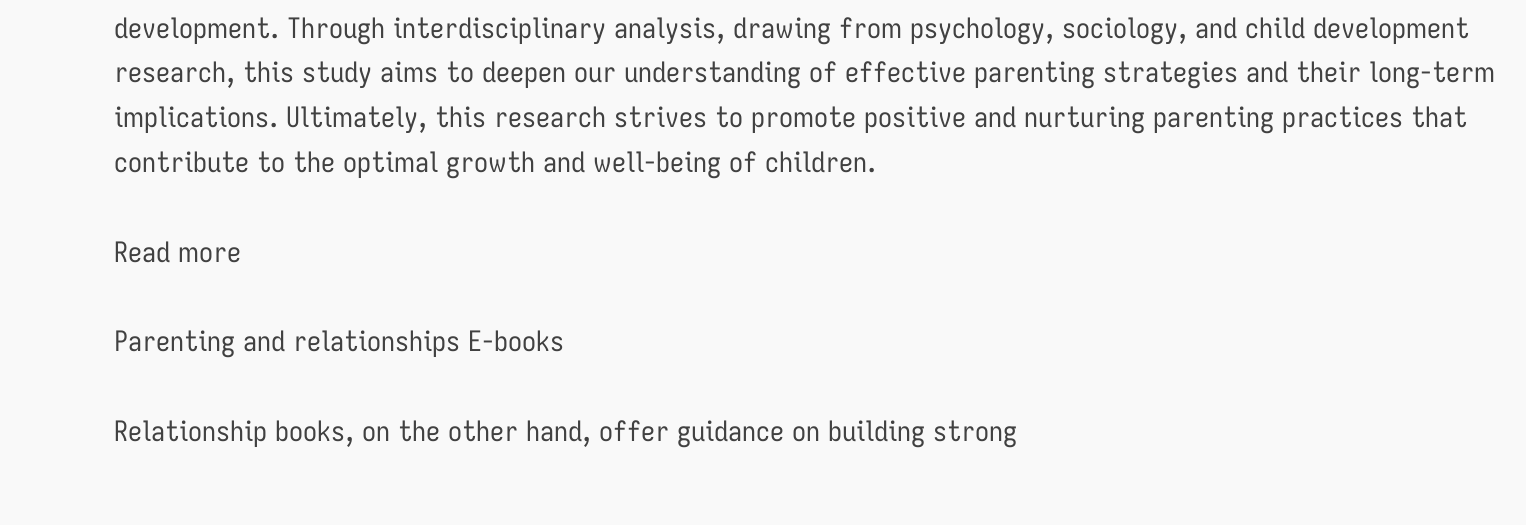development. Through interdisciplinary analysis, drawing from psychology, sociology, and child development research, this study aims to deepen our understanding of effective parenting strategies and their long-term implications. Ultimately, this research strives to promote positive and nurturing parenting practices that contribute to the optimal growth and well-being of children.

Read more

Parenting and relationships E-books

Relationship books, on the other hand, offer guidance on building strong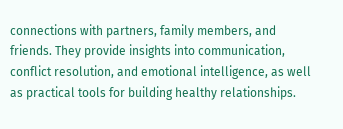connections with partners, family members, and friends. They provide insights into communication, conflict resolution, and emotional intelligence, as well as practical tools for building healthy relationships.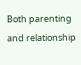Both parenting and relationship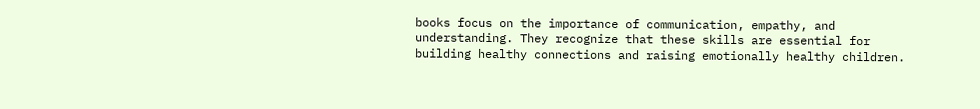books focus on the importance of communication, empathy, and understanding. They recognize that these skills are essential for building healthy connections and raising emotionally healthy children.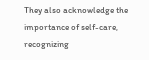They also acknowledge the importance of self-care, recognizing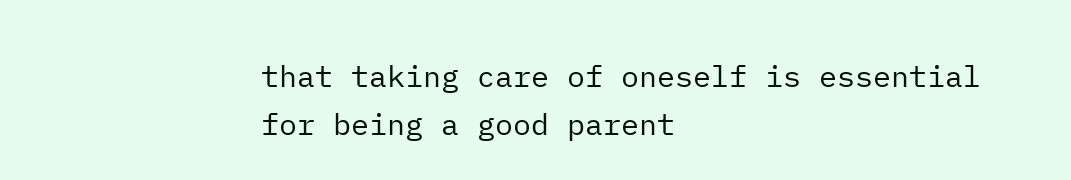that taking care of oneself is essential for being a good parent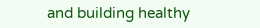and building healthy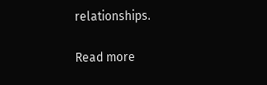relationships.

Read more